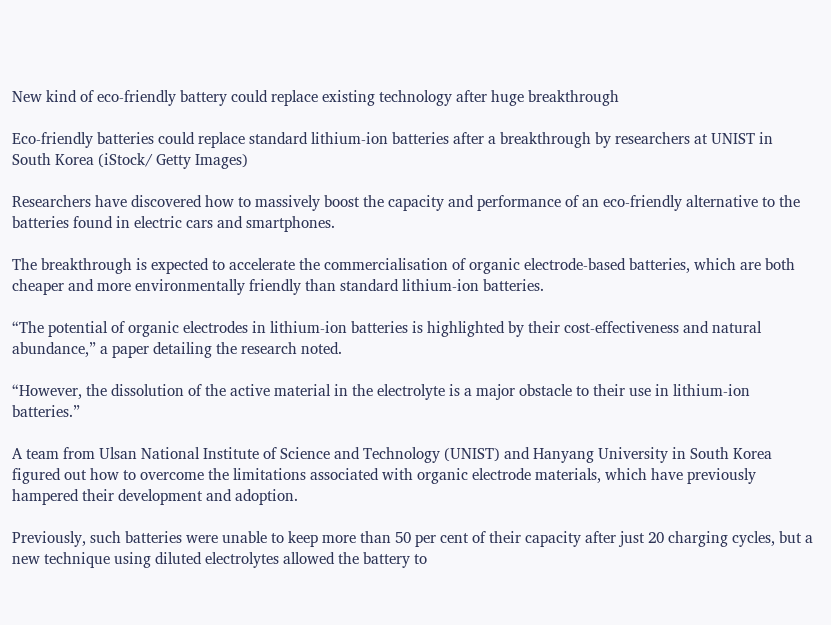New kind of eco-friendly battery could replace existing technology after huge breakthrough

Eco-friendly batteries could replace standard lithium-ion batteries after a breakthrough by researchers at UNIST in South Korea (iStock/ Getty Images)

Researchers have discovered how to massively boost the capacity and performance of an eco-friendly alternative to the batteries found in electric cars and smartphones.

The breakthrough is expected to accelerate the commercialisation of organic electrode-based batteries, which are both cheaper and more environmentally friendly than standard lithium-ion batteries.

“The potential of organic electrodes in lithium-ion batteries is highlighted by their cost-effectiveness and natural abundance,” a paper detailing the research noted.

“However, the dissolution of the active material in the electrolyte is a major obstacle to their use in lithium-ion batteries.”

A team from Ulsan National Institute of Science and Technology (UNIST) and Hanyang University in South Korea figured out how to overcome the limitations associated with organic electrode materials, which have previously hampered their development and adoption.

Previously, such batteries were unable to keep more than 50 per cent of their capacity after just 20 charging cycles, but a new technique using diluted electrolytes allowed the battery to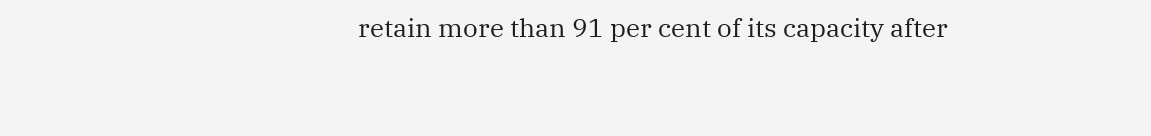retain more than 91 per cent of its capacity after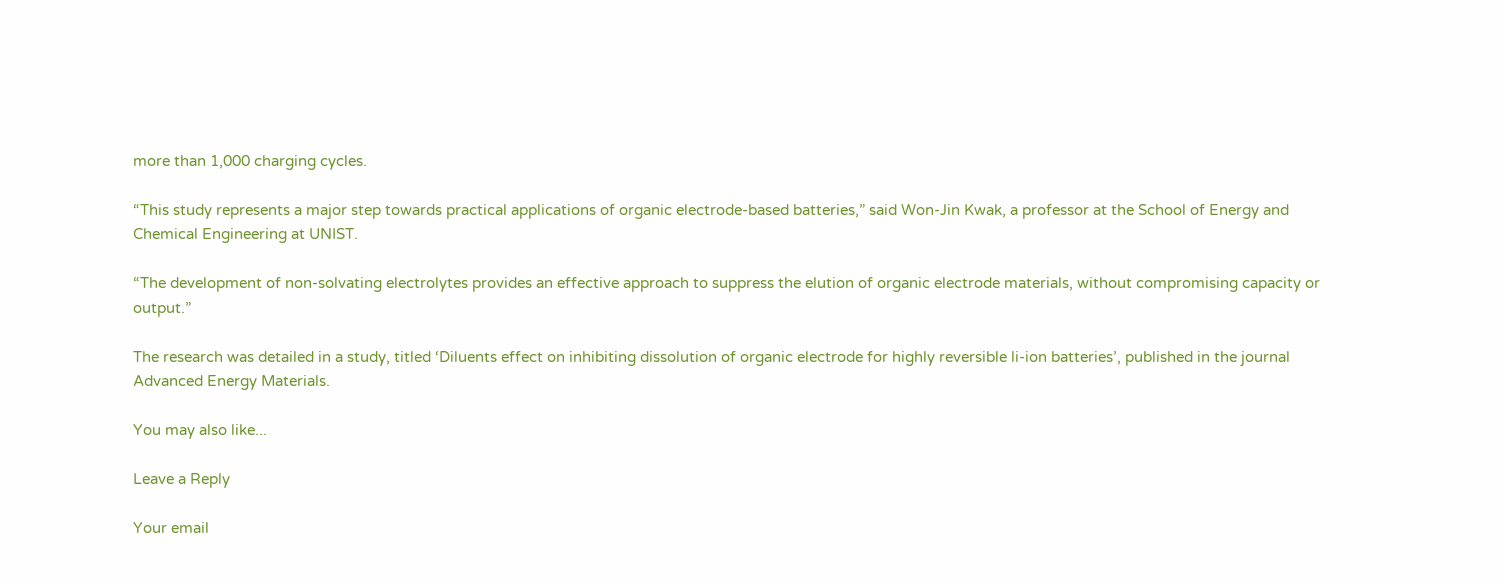more than 1,000 charging cycles.

“This study represents a major step towards practical applications of organic electrode-based batteries,” said Won-Jin Kwak, a professor at the School of Energy and Chemical Engineering at UNIST.

“The development of non-solvating electrolytes provides an effective approach to suppress the elution of organic electrode materials, without compromising capacity or output.”

The research was detailed in a study, titled ‘Diluents effect on inhibiting dissolution of organic electrode for highly reversible li-ion batteries’, published in the journal Advanced Energy Materials.

You may also like...

Leave a Reply

Your email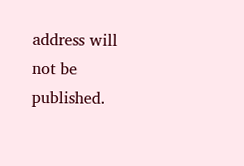address will not be published.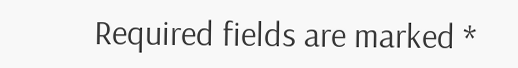Required fields are marked *